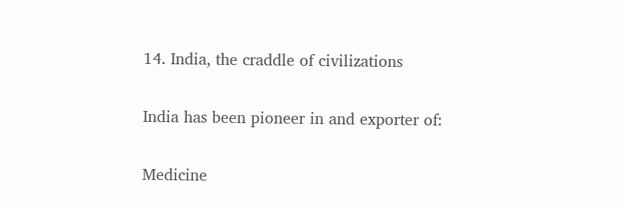14. India, the craddle of civilizations

India has been pioneer in and exporter of:

Medicine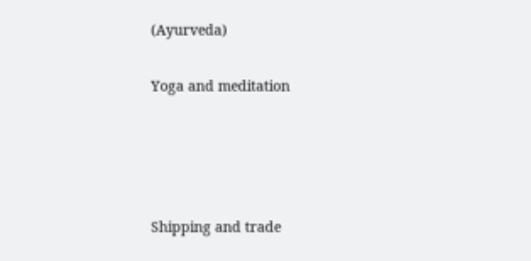(Ayurveda)

Yoga and meditation




Shipping and trade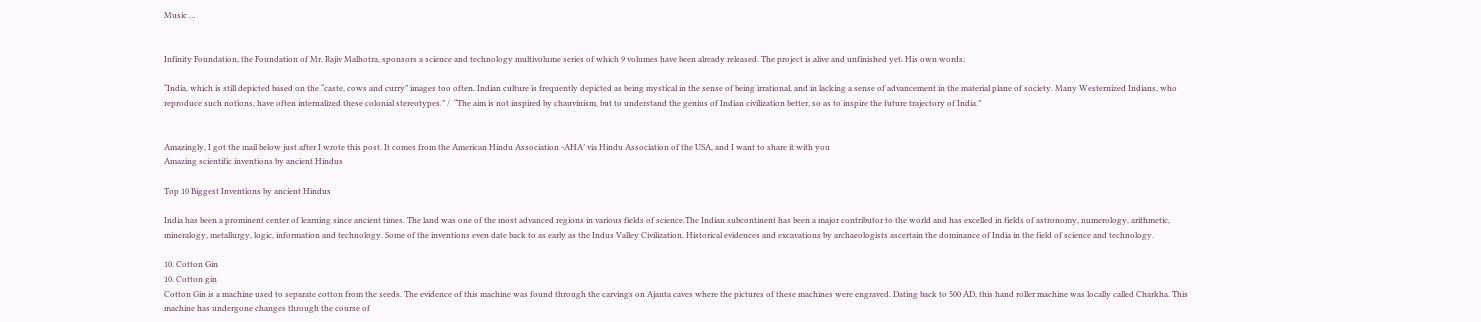Music …


Infinity Foundation, the Foundation of Mr. Rajiv Malhotra, sponsors a science and technology multivolume series of which 9 volumes have been already released. The project is alive and unfinished yet. His own words:

“India, which is still depicted based on the “caste, cows and curry” images too often. Indian culture is frequently depicted as being mystical in the sense of being irrational, and in lacking a sense of advancement in the material plane of society. Many Westernized Indians, who reproduce such notions, have often internalized these colonial stereotypes.” /  “The aim is not inspired by chauvinism, but to understand the genius of Indian civilization better, so as to inspire the future trajectory of India.”


Amazingly, I got the mail below just after I wrote this post. It comes from the American Hindu Association -AHA’ via Hindu Association of the USA, and I want to share it with you
Amazing scientific inventions by ancient Hindus

Top 10 Biggest Inventions by ancient Hindus

India has been a prominent center of learning since ancient times. The land was one of the most advanced regions in various fields of science.The Indian subcontinent has been a major contributor to the world and has excelled in fields of astronomy, numerology, arithmetic, mineralogy, metallurgy, logic, information and technology. Some of the inventions even date back to as early as the Indus Valley Civilization. Historical evidences and excavations by archaeologists ascertain the dominance of India in the field of science and technology.

10. Cotton Gin
10. Cotton gin
Cotton Gin is a machine used to separate cotton from the seeds. The evidence of this machine was found through the carvings on Ajanta caves where the pictures of these machines were engraved. Dating back to 500 AD, this hand roller machine was locally called Charkha. This machine has undergone changes through the course of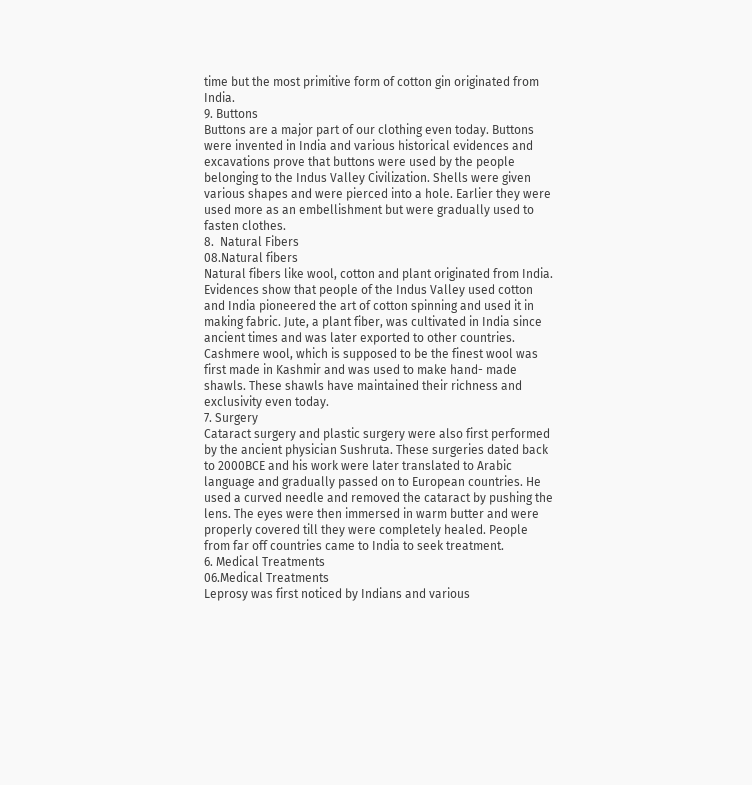time but the most primitive form of cotton gin originated from India.
9. Buttons
Buttons are a major part of our clothing even today. Buttons were invented in India and various historical evidences and excavations prove that buttons were used by the people belonging to the Indus Valley Civilization. Shells were given various shapes and were pierced into a hole. Earlier they were used more as an embellishment but were gradually used to fasten clothes.
8.  Natural Fibers
08.Natural fibers
Natural fibers like wool, cotton and plant originated from India. Evidences show that people of the Indus Valley used cotton and India pioneered the art of cotton spinning and used it in making fabric. Jute, a plant fiber, was cultivated in India since ancient times and was later exported to other countries. Cashmere wool, which is supposed to be the finest wool was first made in Kashmir and was used to make hand- made shawls. These shawls have maintained their richness and exclusivity even today.
7. Surgery
Cataract surgery and plastic surgery were also first performed by the ancient physician Sushruta. These surgeries dated back to 2000BCE and his work were later translated to Arabic language and gradually passed on to European countries. He used a curved needle and removed the cataract by pushing the lens. The eyes were then immersed in warm butter and were properly covered till they were completely healed. People from far off countries came to India to seek treatment.
6. Medical Treatments
06.Medical Treatments
Leprosy was first noticed by Indians and various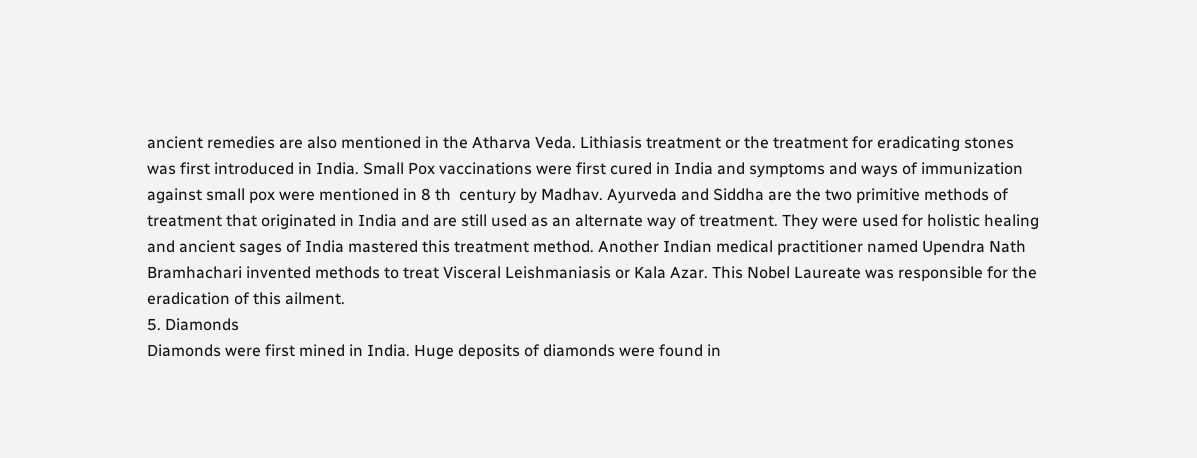ancient remedies are also mentioned in the Atharva Veda. Lithiasis treatment or the treatment for eradicating stones was first introduced in India. Small Pox vaccinations were first cured in India and symptoms and ways of immunization against small pox were mentioned in 8 th  century by Madhav. Ayurveda and Siddha are the two primitive methods of treatment that originated in India and are still used as an alternate way of treatment. They were used for holistic healing and ancient sages of India mastered this treatment method. Another Indian medical practitioner named Upendra Nath Bramhachari invented methods to treat Visceral Leishmaniasis or Kala Azar. This Nobel Laureate was responsible for the eradication of this ailment.
5. Diamonds
Diamonds were first mined in India. Huge deposits of diamonds were found in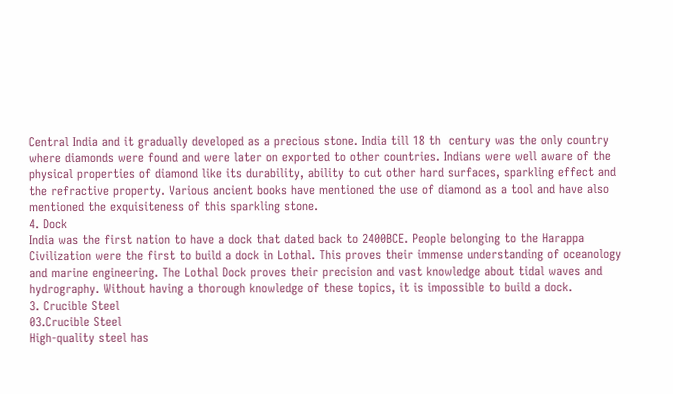Central India and it gradually developed as a precious stone. India till 18 th  century was the only country where diamonds were found and were later on exported to other countries. Indians were well aware of the physical properties of diamond like its durability, ability to cut other hard surfaces, sparkling effect and the refractive property. Various ancient books have mentioned the use of diamond as a tool and have also mentioned the exquisiteness of this sparkling stone.
4. Dock
India was the first nation to have a dock that dated back to 2400BCE. People belonging to the Harappa Civilization were the first to build a dock in Lothal. This proves their immense understanding of oceanology and marine engineering. The Lothal Dock proves their precision and vast knowledge about tidal waves and hydrography. Without having a thorough knowledge of these topics, it is impossible to build a dock.
3. Crucible Steel
03.Crucible Steel
High-quality steel has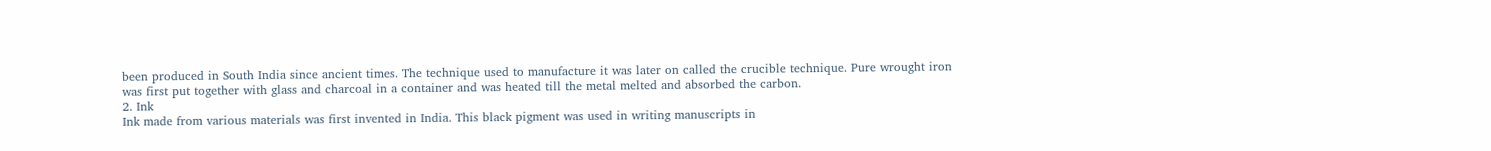been produced in South India since ancient times. The technique used to manufacture it was later on called the crucible technique. Pure wrought iron was first put together with glass and charcoal in a container and was heated till the metal melted and absorbed the carbon.
2. Ink
Ink made from various materials was first invented in India. This black pigment was used in writing manuscripts in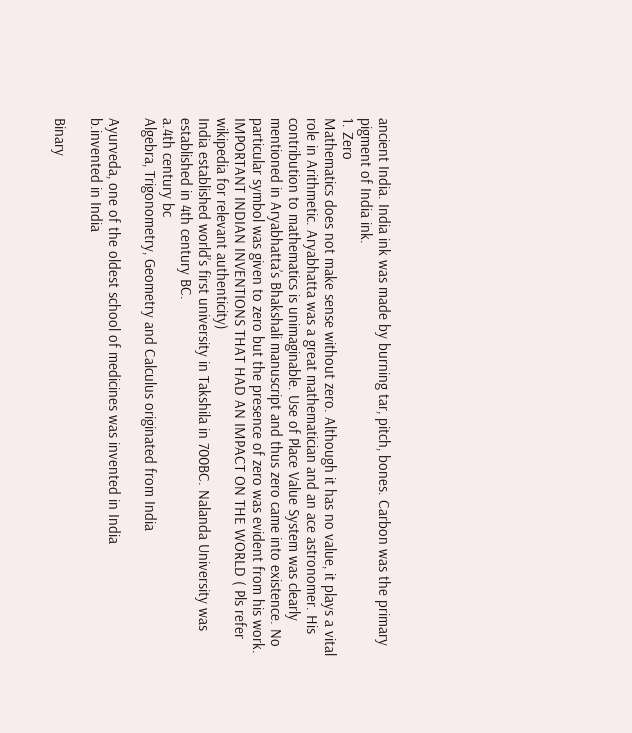ancient India. India ink was made by burning tar, pitch, bones. Carbon was the primary pigment of India ink.
1. Zero
Mathematics does not make sense without zero. Although it has no value, it plays a vital role in Arithmetic. Aryabhatta was a great mathematician and an ace astronomer. His contribution to mathematics is unimaginable. Use of Place Value System was clearly mentioned in Aryabhatta’s Bhakshali manuscript and thus zero came into existence. No particular symbol was given to zero but the presence of zero was evident from his work.
IMPORTANT INDIAN INVENTIONS THAT HAD AN IMPACT ON THE WORLD ( Pls refer wikipedia for relevant authenticity)
India established world’s first university in Takshila in 700BC. Nalanda University was established in 4th century BC.
a.4th century bc
Algebra, Trigonometry, Geometry and Calculus originated from India

Ayurveda, one of the oldest school of medicines was invented in India
b.invented in India

Binary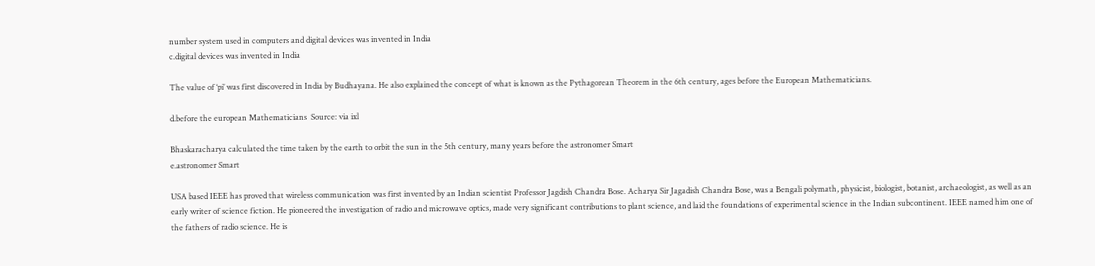number system used in computers and digital devices was invented in India
c.digital devices was invented in India

The value of ‘pi’ was first discovered in India by Budhayana. He also explained the concept of what is known as the Pythagorean Theorem in the 6th century, ages before the European Mathematicians.

d.before the european Mathematicians  Source: via ixl

Bhaskaracharya calculated the time taken by the earth to orbit the sun in the 5th century, many years before the astronomer Smart
e.astronomer Smart

USA based IEEE has proved that wireless communication was first invented by an Indian scientist Professor Jagdish Chandra Bose. Acharya Sir Jagadish Chandra Bose, was a Bengali polymath, physicist, biologist, botanist, archaeologist, as well as an early writer of science fiction. He pioneered the investigation of radio and microwave optics, made very significant contributions to plant science, and laid the foundations of experimental science in the Indian subcontinent. IEEE named him one of the fathers of radio science. He is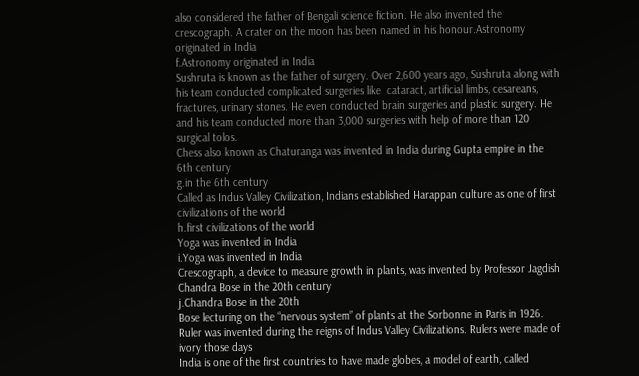also considered the father of Bengali science fiction. He also invented the crescograph. A crater on the moon has been named in his honour.Astronomy originated in India
f.Astronomy originated in India
Sushruta is known as the father of surgery. Over 2,600 years ago, Sushruta along with his team conducted complicated surgeries like  cataract, artificial limbs, cesareans, fractures, urinary stones. He even conducted brain surgeries and plastic surgery. He and his team conducted more than 3,000 surgeries with help of more than 120 surgical tolos.
Chess also known as Chaturanga was invented in India during Gupta empire in the 6th century
g.in the 6th century
Called as Indus Valley Civilization, Indians established Harappan culture as one of first civilizations of the world
h.first civilizations of the world
Yoga was invented in India
i.Yoga was invented in India
Crescograph, a device to measure growth in plants, was invented by Professor Jagdish Chandra Bose in the 20th century
j.Chandra Bose in the 20th
Bose lecturing on the “nervous system” of plants at the Sorbonne in Paris in 1926.
Ruler was invented during the reigns of Indus Valley Civilizations. Rulers were made of ivory those days
India is one of the first countries to have made globes, a model of earth, called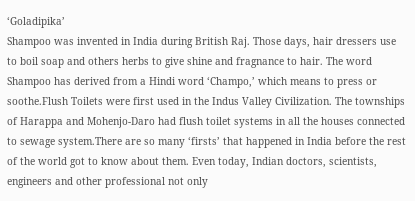‘Goladipika’
Shampoo was invented in India during British Raj. Those days, hair dressers use to boil soap and others herbs to give shine and fragnance to hair. The word Shampoo has derived from a Hindi word ‘Champo,’ which means to press or soothe.Flush Toilets were first used in the Indus Valley Civilization. The townships of Harappa and Mohenjo-Daro had flush toilet systems in all the houses connected to sewage system.There are so many ‘firsts’ that happened in India before the rest of the world got to know about them. Even today, Indian doctors, scientists, engineers and other professional not only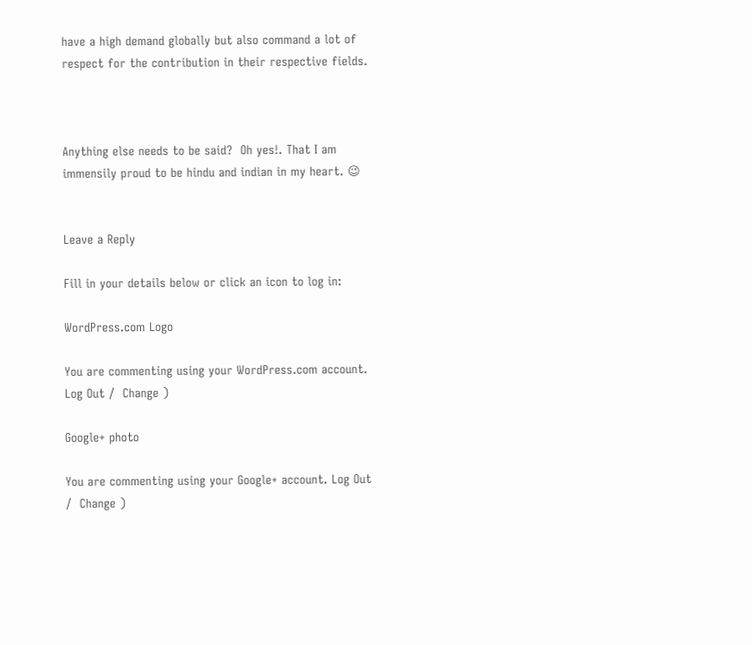have a high demand globally but also command a lot of respect for the contribution in their respective fields.



Anything else needs to be said?  Oh yes!. That I am immensily proud to be hindu and indian in my heart. 😉


Leave a Reply

Fill in your details below or click an icon to log in:

WordPress.com Logo

You are commenting using your WordPress.com account. Log Out /  Change )

Google+ photo

You are commenting using your Google+ account. Log Out /  Change )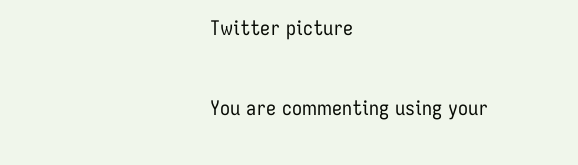Twitter picture

You are commenting using your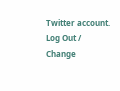Twitter account. Log Out /  Change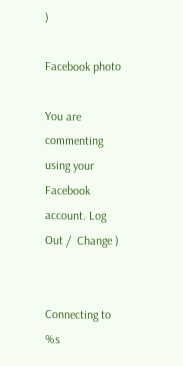)

Facebook photo

You are commenting using your Facebook account. Log Out /  Change )


Connecting to %s